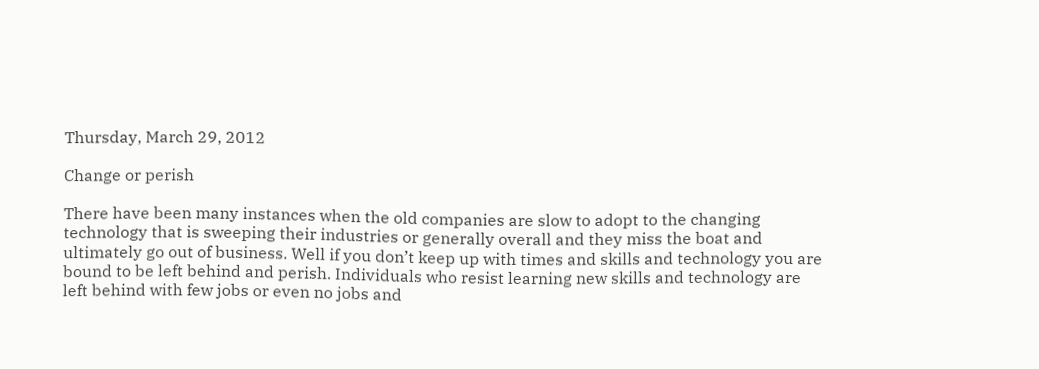Thursday, March 29, 2012

Change or perish

There have been many instances when the old companies are slow to adopt to the changing technology that is sweeping their industries or generally overall and they miss the boat and ultimately go out of business. Well if you don’t keep up with times and skills and technology you are bound to be left behind and perish. Individuals who resist learning new skills and technology are left behind with few jobs or even no jobs and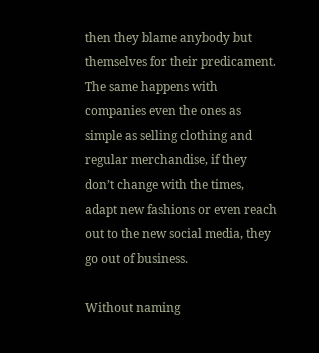then they blame anybody but themselves for their predicament. The same happens with companies even the ones as simple as selling clothing and regular merchandise, if they don’t change with the times, adapt new fashions or even reach out to the new social media, they go out of business.

Without naming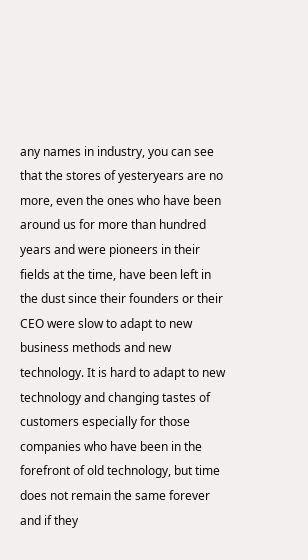any names in industry, you can see that the stores of yesteryears are no more, even the ones who have been around us for more than hundred years and were pioneers in their fields at the time, have been left in the dust since their founders or their CEO were slow to adapt to new business methods and new technology. It is hard to adapt to new technology and changing tastes of customers especially for those companies who have been in the forefront of old technology, but time does not remain the same forever and if they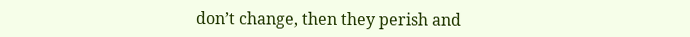don’t change, then they perish and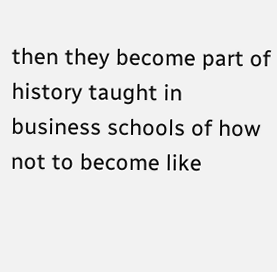then they become part of history taught in business schools of how not to become like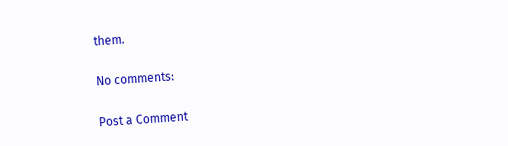them.

No comments:

Post a Comment